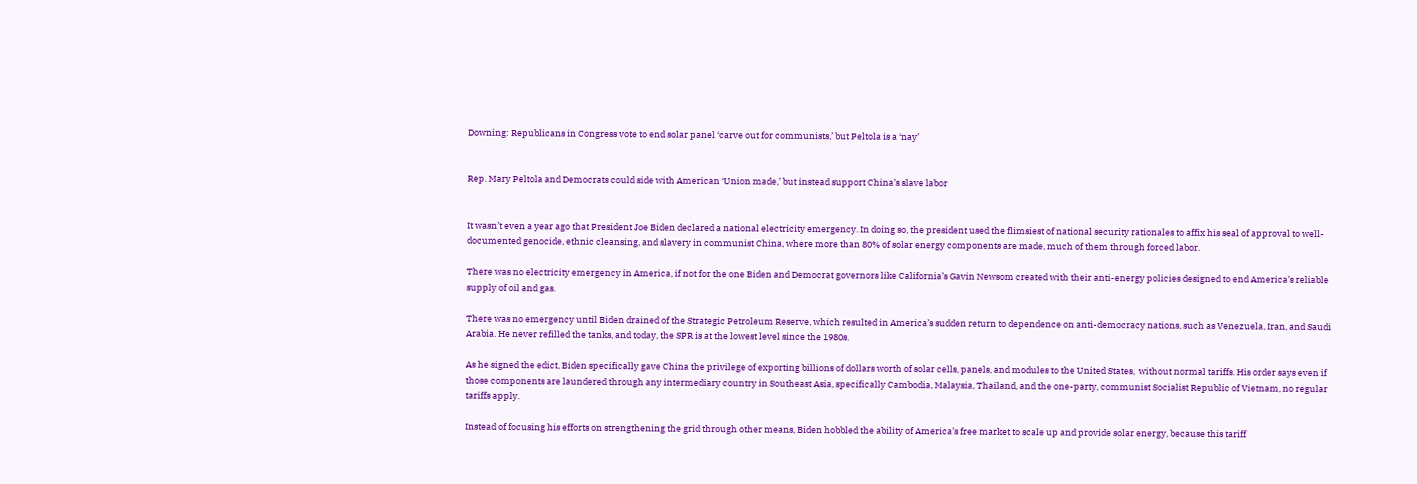Downing: Republicans in Congress vote to end solar panel ‘carve out for communists,’ but Peltola is a ‘nay’


Rep. Mary Peltola and Democrats could side with American ‘Union made,’ but instead support China’s slave labor


It wasn’t even a year ago that President Joe Biden declared a national electricity emergency. In doing so, the president used the flimsiest of national security rationales to affix his seal of approval to well-documented genocide, ethnic cleansing, and slavery in communist China, where more than 80% of solar energy components are made, much of them through forced labor.

There was no electricity emergency in America, if not for the one Biden and Democrat governors like California’s Gavin Newsom created with their anti-energy policies designed to end America’s reliable supply of oil and gas.

There was no emergency until Biden drained of the Strategic Petroleum Reserve, which resulted in America’s sudden return to dependence on anti-democracy nations, such as Venezuela, Iran, and Saudi Arabia. He never refilled the tanks, and today, the SPR is at the lowest level since the 1980s.

As he signed the edict, Biden specifically gave China the privilege of exporting billions of dollars worth of solar cells, panels, and modules to the United States,  without normal tariffs. His order says even if those components are laundered through any intermediary country in Southeast Asia, specifically Cambodia, Malaysia, Thailand, and the one-party, communist Socialist Republic of Vietnam, no regular tariffs apply.

Instead of focusing his efforts on strengthening the grid through other means, Biden hobbled the ability of America’s free market to scale up and provide solar energy, because this tariff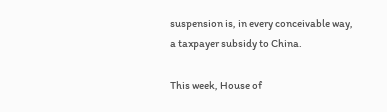suspension is, in every conceivable way, a taxpayer subsidy to China.

This week, House of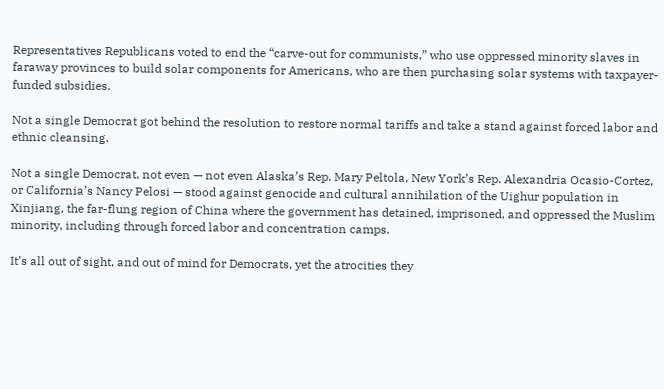Representatives Republicans voted to end the “carve-out for communists,” who use oppressed minority slaves in faraway provinces to build solar components for Americans, who are then purchasing solar systems with taxpayer-funded subsidies.

Not a single Democrat got behind the resolution to restore normal tariffs and take a stand against forced labor and ethnic cleansing.

Not a single Democrat, not even — not even Alaska’s Rep. Mary Peltola, New York’s Rep. Alexandria Ocasio-Cortez, or California’s Nancy Pelosi — stood against genocide and cultural annihilation of the Uighur population in Xinjiang, the far-flung region of China where the government has detained, imprisoned, and oppressed the Muslim minority, including through forced labor and concentration camps.

It’s all out of sight, and out of mind for Democrats, yet the atrocities they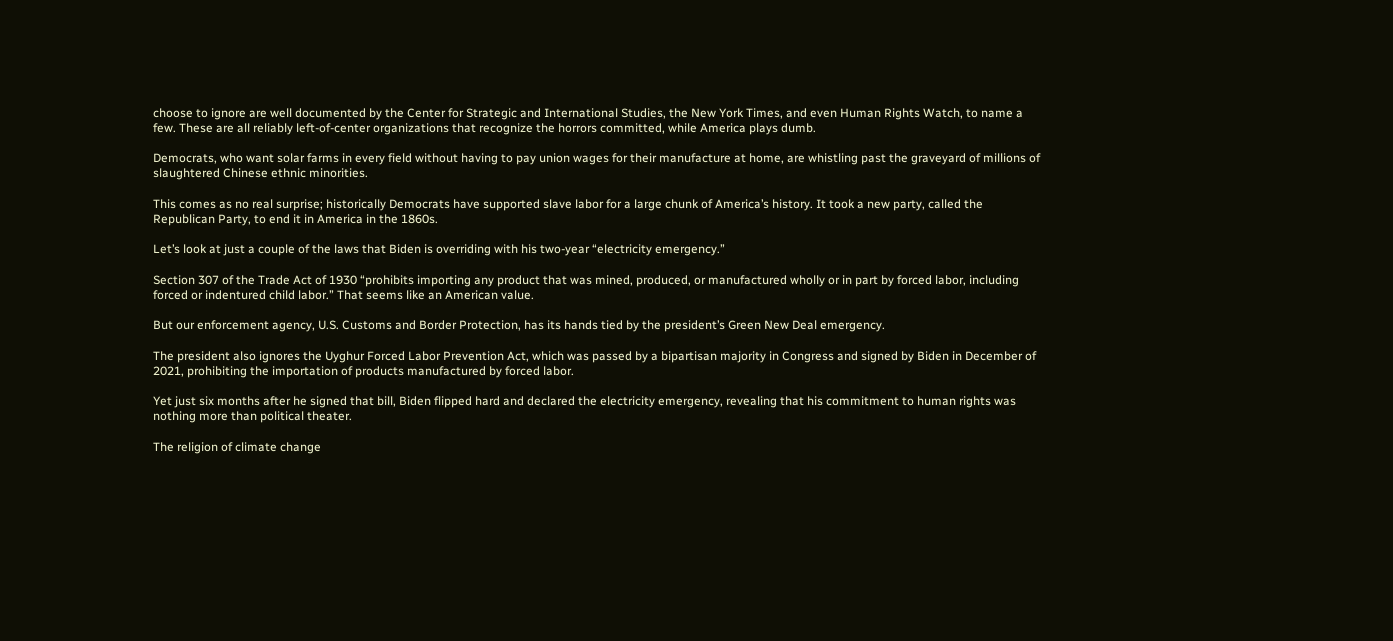choose to ignore are well documented by the Center for Strategic and International Studies, the New York Times, and even Human Rights Watch, to name a few. These are all reliably left-of-center organizations that recognize the horrors committed, while America plays dumb.

Democrats, who want solar farms in every field without having to pay union wages for their manufacture at home, are whistling past the graveyard of millions of slaughtered Chinese ethnic minorities.

This comes as no real surprise; historically Democrats have supported slave labor for a large chunk of America’s history. It took a new party, called the Republican Party, to end it in America in the 1860s.

Let’s look at just a couple of the laws that Biden is overriding with his two-year “electricity emergency.”

Section 307 of the Trade Act of 1930 “prohibits importing any product that was mined, produced, or manufactured wholly or in part by forced labor, including forced or indentured child labor.” That seems like an American value.

But our enforcement agency, U.S. Customs and Border Protection, has its hands tied by the president’s Green New Deal emergency.

The president also ignores the Uyghur Forced Labor Prevention Act, which was passed by a bipartisan majority in Congress and signed by Biden in December of 2021, prohibiting the importation of products manufactured by forced labor.

Yet just six months after he signed that bill, Biden flipped hard and declared the electricity emergency, revealing that his commitment to human rights was nothing more than political theater.

The religion of climate change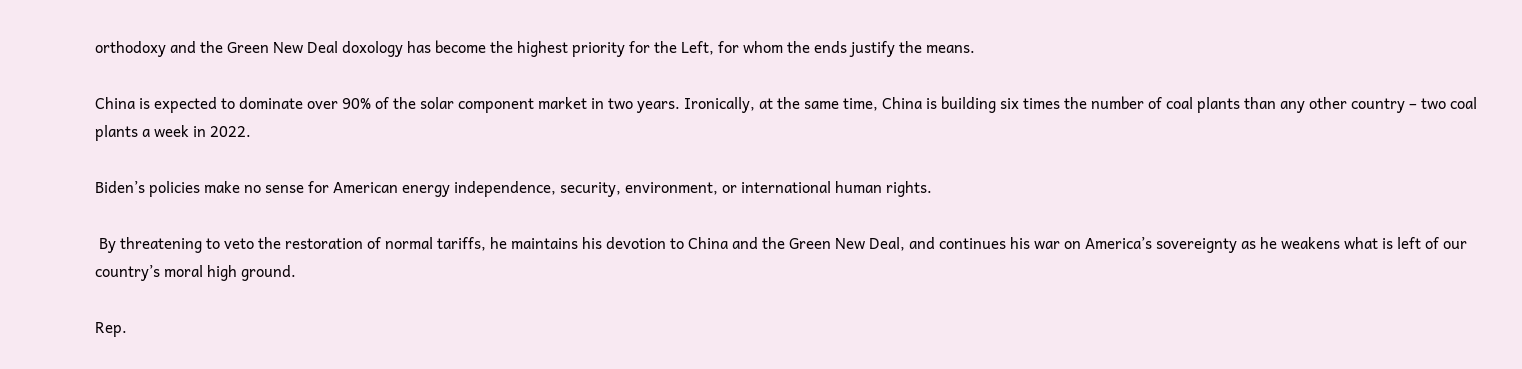orthodoxy and the Green New Deal doxology has become the highest priority for the Left, for whom the ends justify the means.

China is expected to dominate over 90% of the solar component market in two years. Ironically, at the same time, China is building six times the number of coal plants than any other country – two coal plants a week in 2022.

Biden’s policies make no sense for American energy independence, security, environment, or international human rights.

 By threatening to veto the restoration of normal tariffs, he maintains his devotion to China and the Green New Deal, and continues his war on America’s sovereignty as he weakens what is left of our country’s moral high ground.

Rep.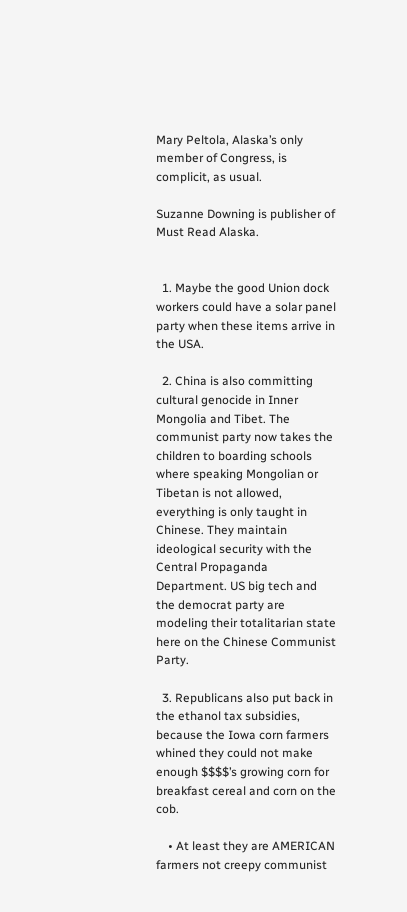Mary Peltola, Alaska’s only member of Congress, is complicit, as usual.

Suzanne Downing is publisher of Must Read Alaska.


  1. Maybe the good Union dock workers could have a solar panel party when these items arrive in the USA.

  2. China is also committing cultural genocide in Inner Mongolia and Tibet. The communist party now takes the children to boarding schools where speaking Mongolian or Tibetan is not allowed, everything is only taught in Chinese. They maintain ideological security with the Central Propaganda Department. US big tech and the democrat party are modeling their totalitarian state here on the Chinese Communist Party.

  3. Republicans also put back in the ethanol tax subsidies, because the Iowa corn farmers whined they could not make enough $$$$’s growing corn for breakfast cereal and corn on the cob.

    • At least they are AMERICAN farmers not creepy communist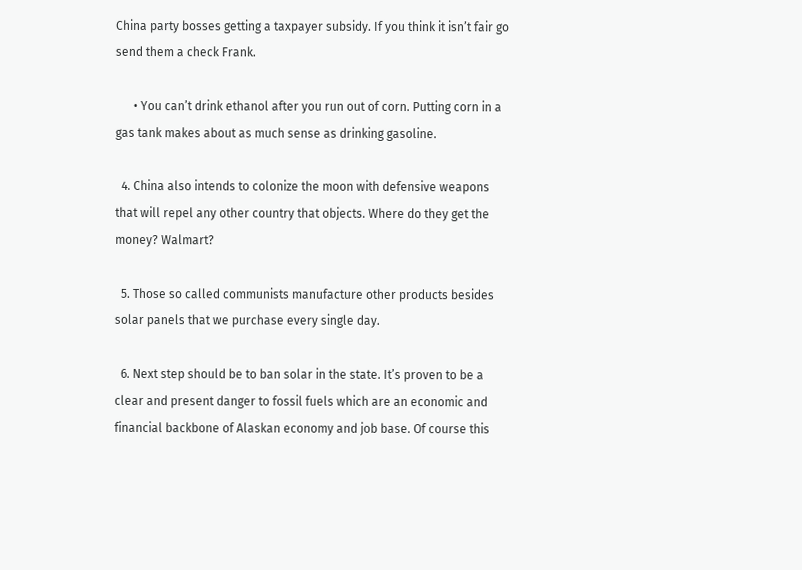China party bosses getting a taxpayer subsidy. If you think it isn’t fair go send them a check Frank.

      • You can’t drink ethanol after you run out of corn. Putting corn in a gas tank makes about as much sense as drinking gasoline.

  4. China also intends to colonize the moon with defensive weapons that will repel any other country that objects. Where do they get the money? Walmart?

  5. Those so called communists manufacture other products besides solar panels that we purchase every single day.

  6. Next step should be to ban solar in the state. It’s proven to be a clear and present danger to fossil fuels which are an economic and financial backbone of Alaskan economy and job base. Of course this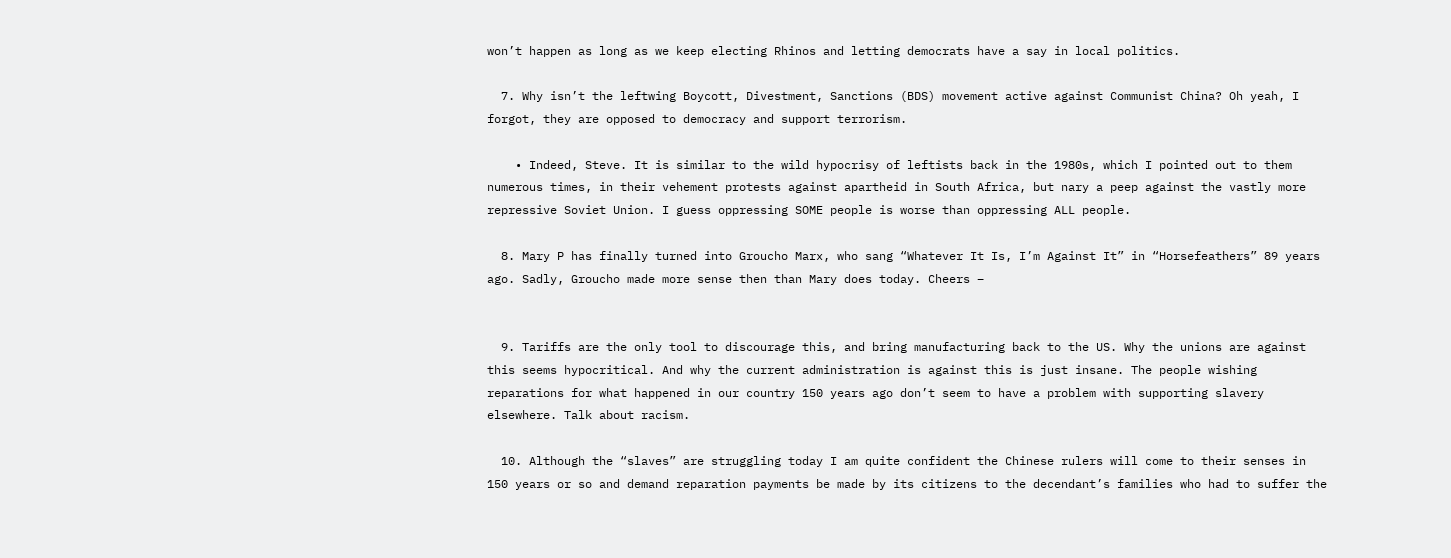won’t happen as long as we keep electing Rhinos and letting democrats have a say in local politics.

  7. Why isn’t the leftwing Boycott, Divestment, Sanctions (BDS) movement active against Communist China? Oh yeah, I forgot, they are opposed to democracy and support terrorism.

    • Indeed, Steve. It is similar to the wild hypocrisy of leftists back in the 1980s, which I pointed out to them numerous times, in their vehement protests against apartheid in South Africa, but nary a peep against the vastly more repressive Soviet Union. I guess oppressing SOME people is worse than oppressing ALL people.

  8. Mary P has finally turned into Groucho Marx, who sang “Whatever It Is, I’m Against It” in “Horsefeathers” 89 years ago. Sadly, Groucho made more sense then than Mary does today. Cheers –


  9. Tariffs are the only tool to discourage this, and bring manufacturing back to the US. Why the unions are against this seems hypocritical. And why the current administration is against this is just insane. The people wishing reparations for what happened in our country 150 years ago don’t seem to have a problem with supporting slavery elsewhere. Talk about racism.

  10. Although the “slaves” are struggling today I am quite confident the Chinese rulers will come to their senses in 150 years or so and demand reparation payments be made by its citizens to the decendant’s families who had to suffer the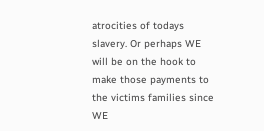atrocities of todays slavery. Or perhaps WE will be on the hook to make those payments to the victims families since WE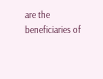are the beneficiaries of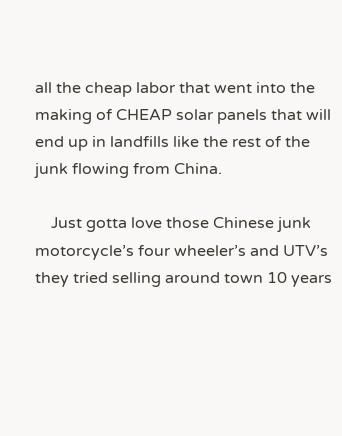all the cheap labor that went into the making of CHEAP solar panels that will end up in landfills like the rest of the junk flowing from China.

    Just gotta love those Chinese junk motorcycle’s four wheeler’s and UTV’s they tried selling around town 10 years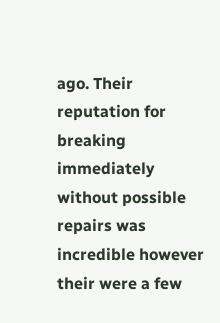ago. Their reputation for breaking immediately without possible repairs was incredible however their were a few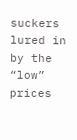suckers lured in by the “low” prices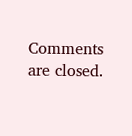Comments are closed.